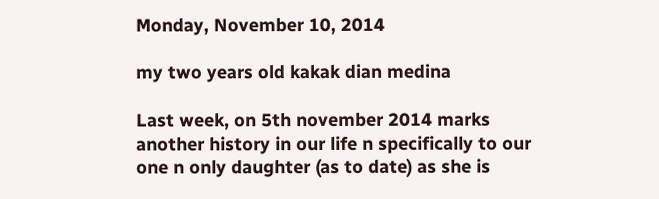Monday, November 10, 2014

my two years old kakak dian medina

Last week, on 5th november 2014 marks another history in our life n specifically to our one n only daughter (as to date) as she is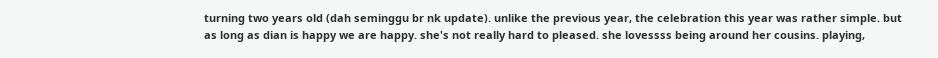turning two years old (dah seminggu br nk update). unlike the previous year, the celebration this year was rather simple. but as long as dian is happy we are happy. she's not really hard to pleased. she lovessss being around her cousins. playing,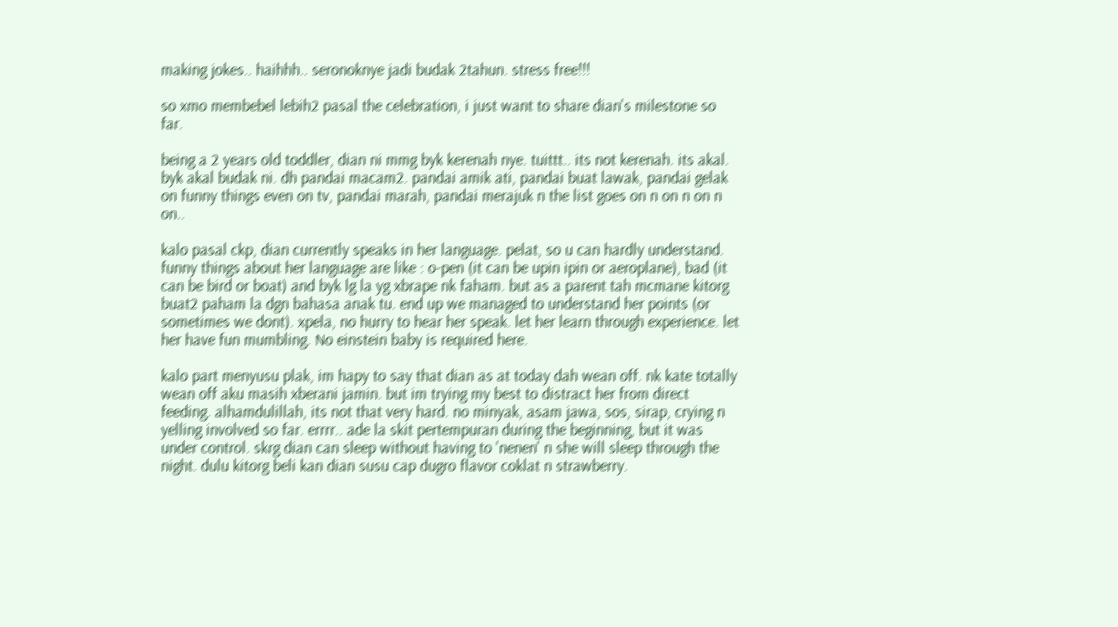making jokes.. haihhh.. seronoknye jadi budak 2tahun. stress free!!!

so xmo membebel lebih2 pasal the celebration, i just want to share dian's milestone so far.

being a 2 years old toddler, dian ni mmg byk kerenah nye. tuittt.. its not kerenah. its akal. byk akal budak ni. dh pandai macam2. pandai amik ati, pandai buat lawak, pandai gelak on funny things even on tv, pandai marah, pandai merajuk n the list goes on n on n on n on..

kalo pasal ckp, dian currently speaks in her language. pelat, so u can hardly understand. funny things about her language are like : o-pen (it can be upin ipin or aeroplane), bad (it can be bird or boat) and byk lg la yg xbrape nk faham. but as a parent tah mcmane kitorg buat2 paham la dgn bahasa anak tu. end up we managed to understand her points (or sometimes we dont). xpela, no hurry to hear her speak. let her learn through experience. let her have fun mumbling. No einstein baby is required here.

kalo part menyusu plak, im hapy to say that dian as at today dah wean off. nk kate totally wean off aku masih xberani jamin. but im trying my best to distract her from direct feeding. alhamdulillah, its not that very hard. no minyak, asam jawa, sos, sirap, crying n yelling involved so far. errrr.. ade la skit pertempuran during the beginning, but it was under control. skrg dian can sleep without having to 'nenen' n she will sleep through the night. dulu kitorg beli kan dian susu cap dugro flavor coklat n strawberry.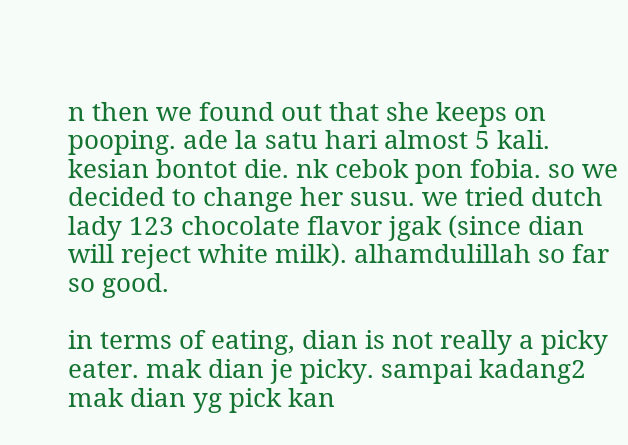n then we found out that she keeps on pooping. ade la satu hari almost 5 kali. kesian bontot die. nk cebok pon fobia. so we decided to change her susu. we tried dutch lady 123 chocolate flavor jgak (since dian will reject white milk). alhamdulillah so far so good.

in terms of eating, dian is not really a picky eater. mak dian je picky. sampai kadang2 mak dian yg pick kan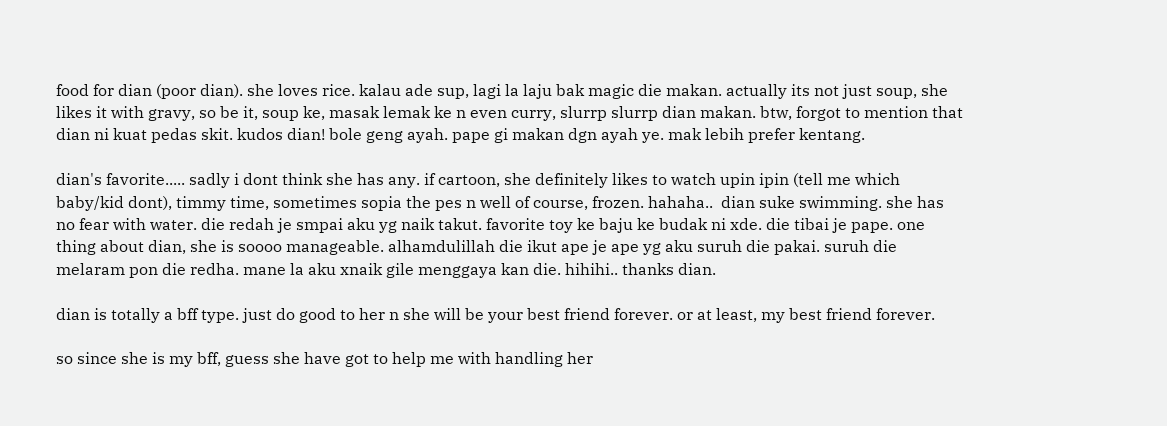food for dian (poor dian). she loves rice. kalau ade sup, lagi la laju bak magic die makan. actually its not just soup, she likes it with gravy, so be it, soup ke, masak lemak ke n even curry, slurrp slurrp dian makan. btw, forgot to mention that dian ni kuat pedas skit. kudos dian! bole geng ayah. pape gi makan dgn ayah ye. mak lebih prefer kentang.

dian's favorite..... sadly i dont think she has any. if cartoon, she definitely likes to watch upin ipin (tell me which baby/kid dont), timmy time, sometimes sopia the pes n well of course, frozen. hahaha..  dian suke swimming. she has no fear with water. die redah je smpai aku yg naik takut. favorite toy ke baju ke budak ni xde. die tibai je pape. one thing about dian, she is soooo manageable. alhamdulillah die ikut ape je ape yg aku suruh die pakai. suruh die melaram pon die redha. mane la aku xnaik gile menggaya kan die. hihihi.. thanks dian.

dian is totally a bff type. just do good to her n she will be your best friend forever. or at least, my best friend forever.

so since she is my bff, guess she have got to help me with handling her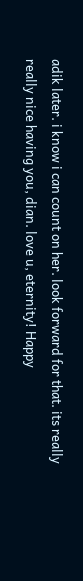adik later. i know i can count on her. look forward for that. its really really nice having you, dian. love u, eternity! Happy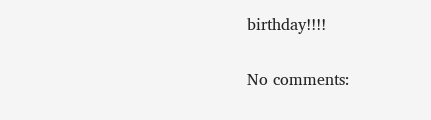birthday!!!!

No comments: